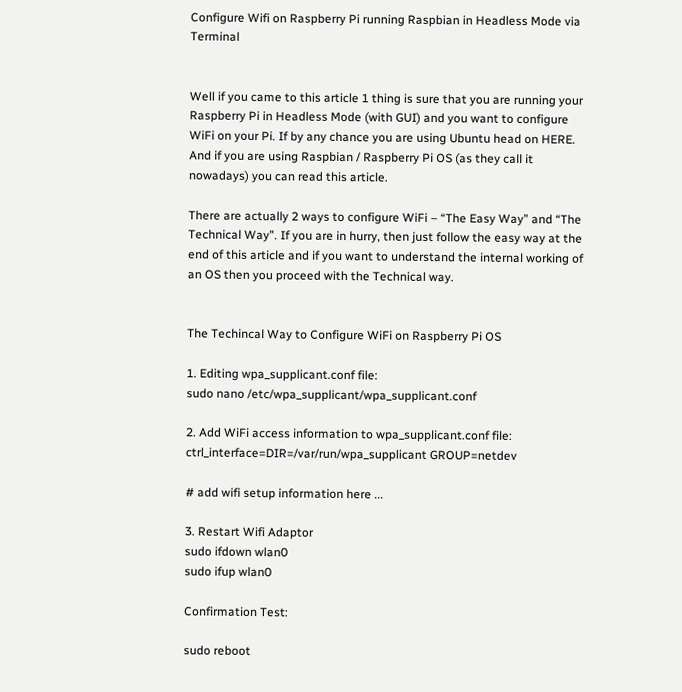Configure Wifi on Raspberry Pi running Raspbian in Headless Mode via Terminal


Well if you came to this article 1 thing is sure that you are running your Raspberry Pi in Headless Mode (with GUI) and you want to configure WiFi on your Pi. If by any chance you are using Ubuntu head on HERE. And if you are using Raspbian / Raspberry Pi OS (as they call it nowadays) you can read this article.

There are actually 2 ways to configure WiFi – “The Easy Way” and “The Technical Way”. If you are in hurry, then just follow the easy way at the end of this article and if you want to understand the internal working of an OS then you proceed with the Technical way.


The Techincal Way to Configure WiFi on Raspberry Pi OS

1. Editing wpa_supplicant.conf file:
sudo nano /etc/wpa_supplicant/wpa_supplicant.conf

2. Add WiFi access information to wpa_supplicant.conf file:
ctrl_interface=DIR=/var/run/wpa_supplicant GROUP=netdev

# add wifi setup information here ...

3. Restart Wifi Adaptor
sudo ifdown wlan0
sudo ifup wlan0

Confirmation Test:

sudo reboot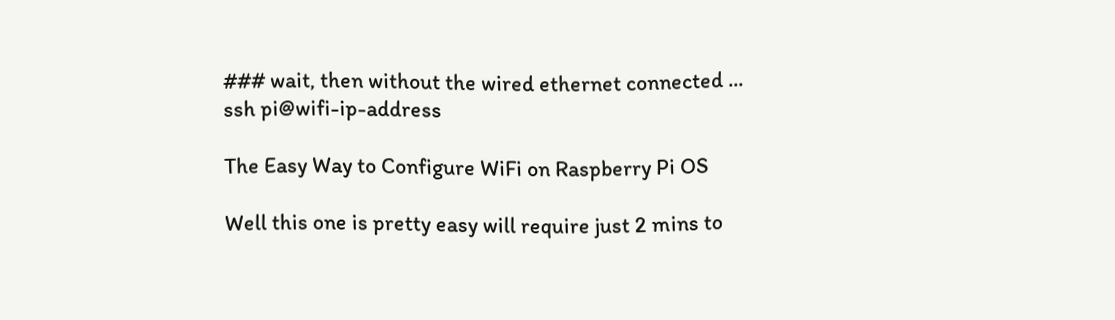### wait, then without the wired ethernet connected ...
ssh pi@wifi-ip-address

The Easy Way to Configure WiFi on Raspberry Pi OS

Well this one is pretty easy will require just 2 mins to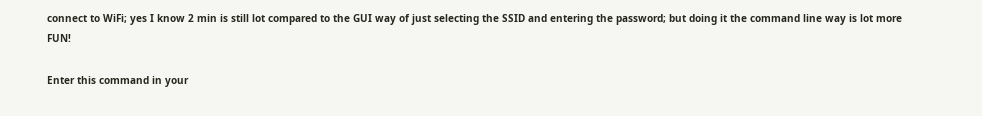connect to WiFi; yes I know 2 min is still lot compared to the GUI way of just selecting the SSID and entering the password; but doing it the command line way is lot more FUN!

Enter this command in your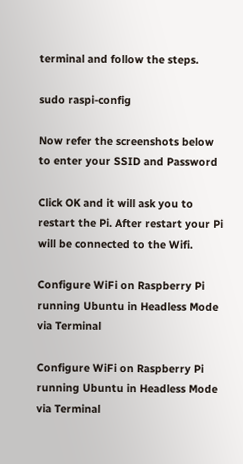terminal and follow the steps.

sudo raspi-config

Now refer the screenshots below to enter your SSID and Password

Click OK and it will ask you to restart the Pi. After restart your Pi will be connected to the Wifi.

Configure WiFi on Raspberry Pi running Ubuntu in Headless Mode via Terminal

Configure WiFi on Raspberry Pi running Ubuntu in Headless Mode via Terminal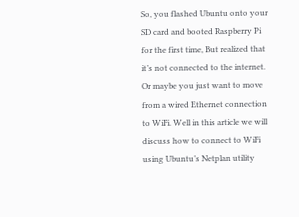So, you flashed Ubuntu onto your SD card and booted Raspberry Pi for the first time, But realized that it’s not connected to the internet. Or maybe you just want to move from a wired Ethernet connection to WiFi. Well in this article we will discuss how to connect to WiFi using Ubuntu’s Netplan utility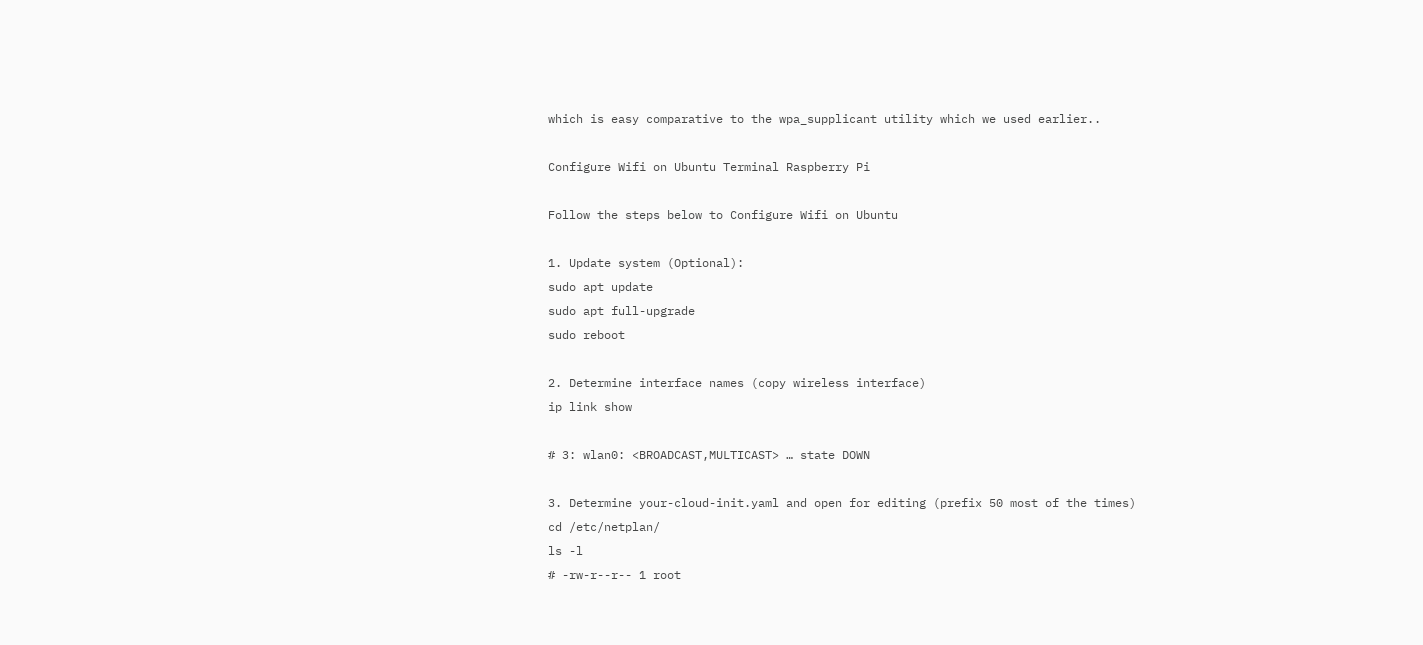which is easy comparative to the wpa_supplicant utility which we used earlier..

Configure Wifi on Ubuntu Terminal Raspberry Pi

Follow the steps below to Configure Wifi on Ubuntu

1. Update system (Optional):
sudo apt update
sudo apt full-upgrade
sudo reboot

2. Determine interface names (copy wireless interface)
ip link show

# 3: wlan0: <BROADCAST,MULTICAST> … state DOWN

3. Determine your-cloud-init.yaml and open for editing (prefix 50 most of the times)
cd /etc/netplan/
ls -l
# -rw-r--r-- 1 root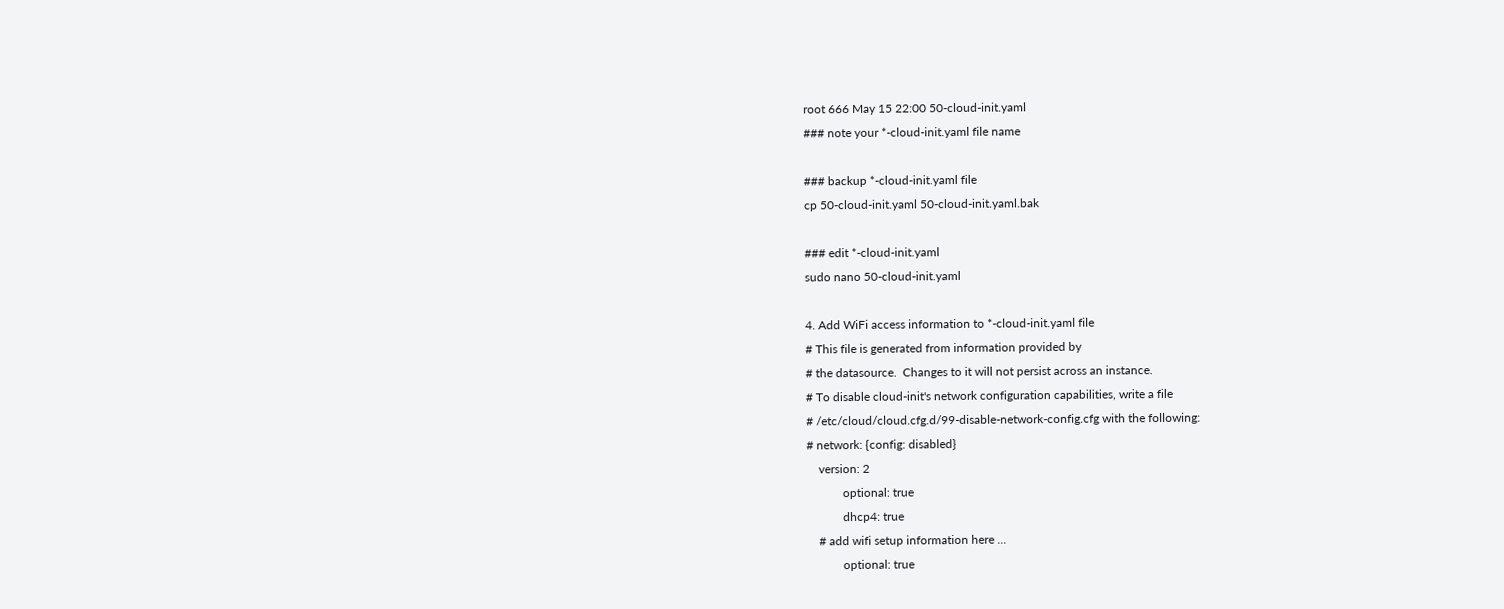root 666 May 15 22:00 50-cloud-init.yaml
### note your *-cloud-init.yaml file name

### backup *-cloud-init.yaml file
cp 50-cloud-init.yaml 50-cloud-init.yaml.bak

### edit *-cloud-init.yaml
sudo nano 50-cloud-init.yaml

4. Add WiFi access information to *-cloud-init.yaml file
# This file is generated from information provided by
# the datasource.  Changes to it will not persist across an instance.
# To disable cloud-init's network configuration capabilities, write a file
# /etc/cloud/cloud.cfg.d/99-disable-network-config.cfg with the following:
# network: {config: disabled}
    version: 2
            optional: true
            dhcp4: true
    # add wifi setup information here ...
            optional: true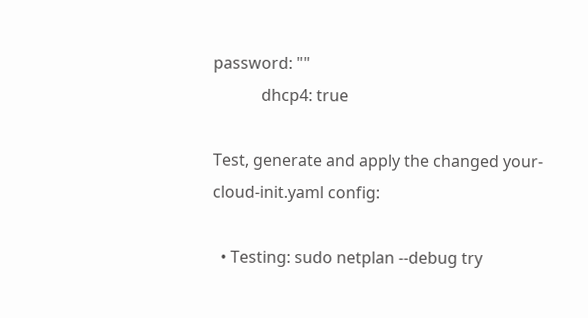password: ""
            dhcp4: true

Test, generate and apply the changed your-cloud-init.yaml config:

  • Testing: sudo netplan --debug try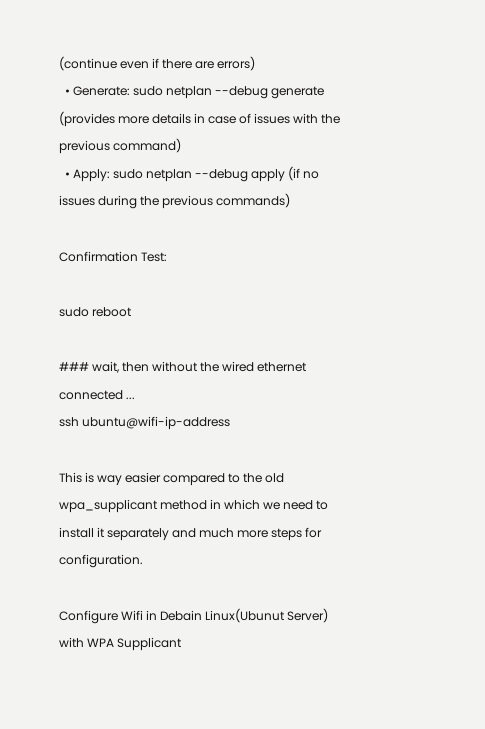(continue even if there are errors)
  • Generate: sudo netplan --debug generate (provides more details in case of issues with the previous command)
  • Apply: sudo netplan --debug apply (if no issues during the previous commands)

Confirmation Test:

sudo reboot

### wait, then without the wired ethernet connected ...
ssh ubuntu@wifi-ip-address

This is way easier compared to the old wpa_supplicant method in which we need to install it separately and much more steps for configuration.

Configure Wifi in Debain Linux(Ubunut Server) with WPA Supplicant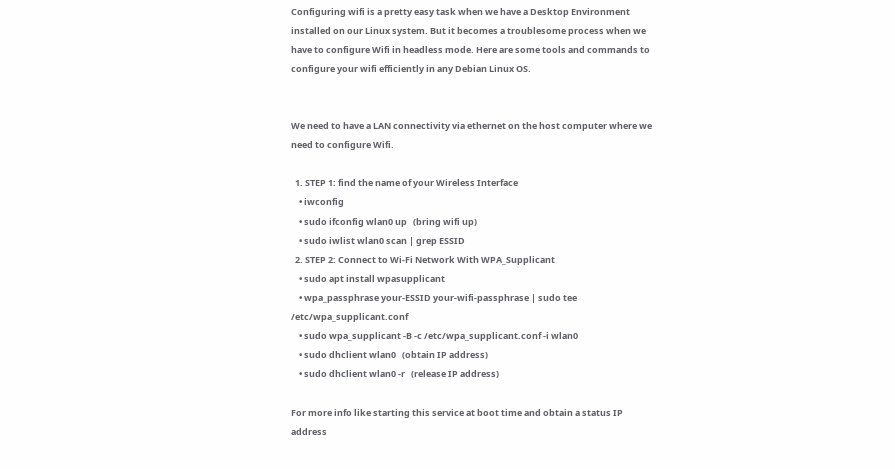Configuring wifi is a pretty easy task when we have a Desktop Environment installed on our Linux system. But it becomes a troublesome process when we have to configure Wifi in headless mode. Here are some tools and commands to configure your wifi efficiently in any Debian Linux OS.


We need to have a LAN connectivity via ethernet on the host computer where we need to configure Wifi.

  1. STEP 1: find the name of your Wireless Interface
    • iwconfig
    • sudo ifconfig wlan0 up   (bring wifi up)
    • sudo iwlist wlan0 scan | grep ESSID
  2. STEP 2: Connect to Wi-Fi Network With WPA_Supplicant
    • sudo apt install wpasupplicant
    • wpa_passphrase your-ESSID your-wifi-passphrase | sudo tee /etc/wpa_supplicant.conf
    • sudo wpa_supplicant -B -c /etc/wpa_supplicant.conf -i wlan0
    • sudo dhclient wlan0   (obtain IP address)
    • sudo dhclient wlan0 -r   (release IP address)

For more info like starting this service at boot time and obtain a status IP address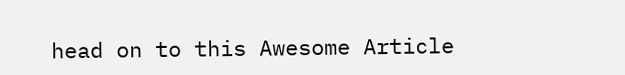head on to this Awesome Article